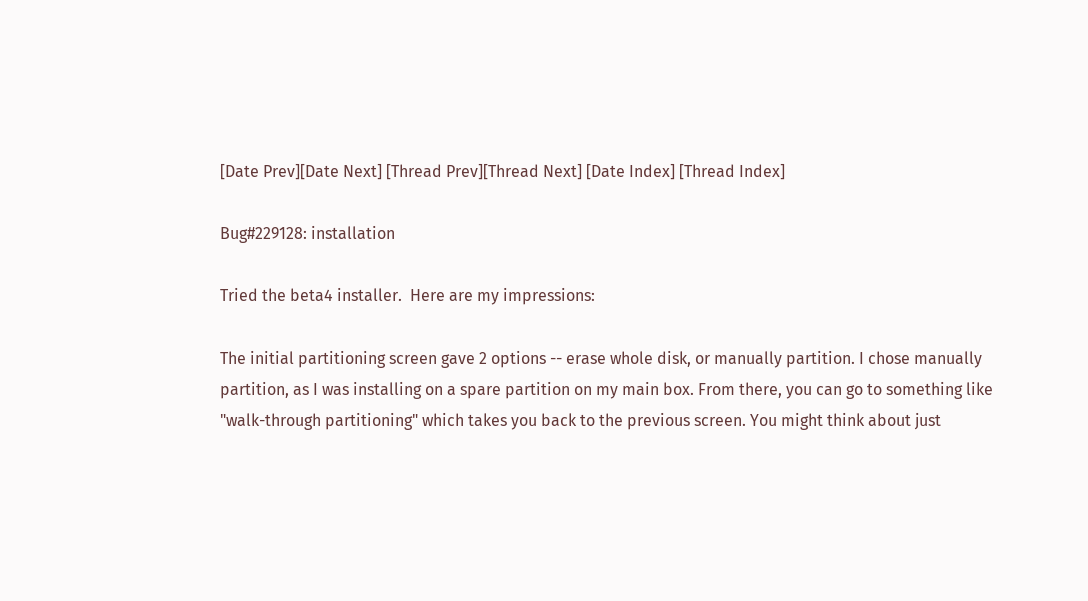[Date Prev][Date Next] [Thread Prev][Thread Next] [Date Index] [Thread Index]

Bug#229128: installation

Tried the beta4 installer.  Here are my impressions:

The initial partitioning screen gave 2 options -- erase whole disk, or manually partition. I chose manually partition, as I was installing on a spare partition on my main box. From there, you can go to something like "walk-through partitioning" which takes you back to the previous screen. You might think about just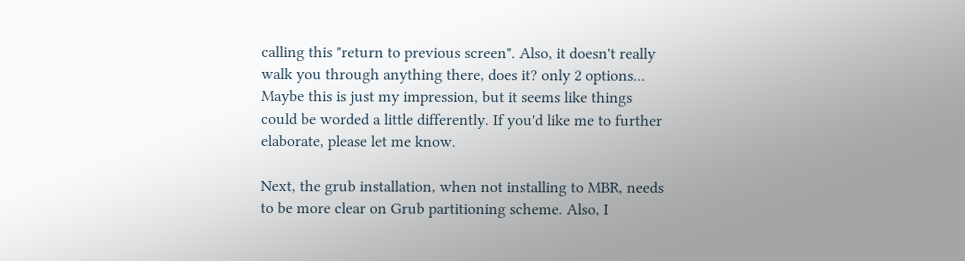calling this "return to previous screen". Also, it doesn't really walk you through anything there, does it? only 2 options... Maybe this is just my impression, but it seems like things could be worded a little differently. If you'd like me to further elaborate, please let me know.

Next, the grub installation, when not installing to MBR, needs to be more clear on Grub partitioning scheme. Also, I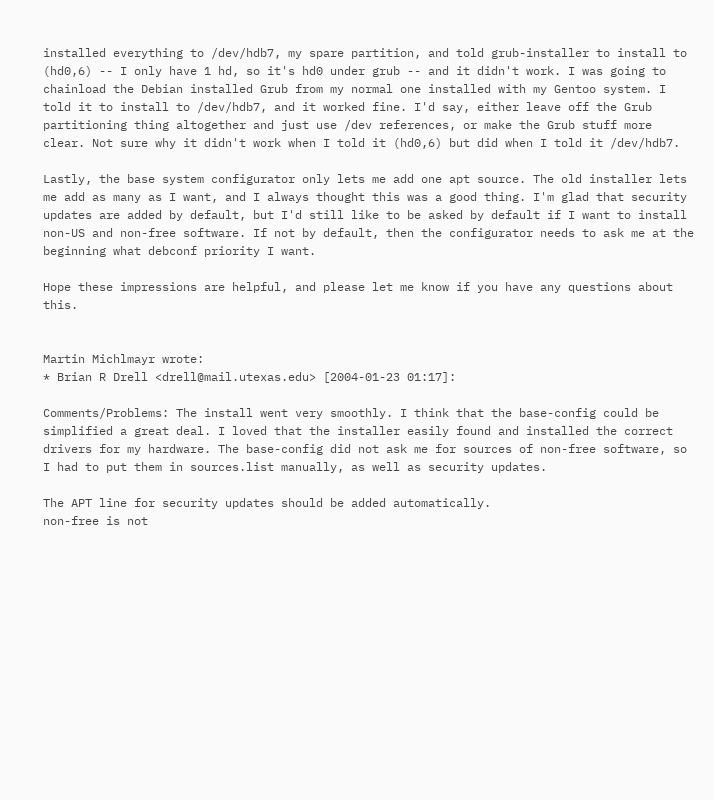installed everything to /dev/hdb7, my spare partition, and told grub-installer to install to (hd0,6) -- I only have 1 hd, so it's hd0 under grub -- and it didn't work. I was going to chainload the Debian installed Grub from my normal one installed with my Gentoo system. I told it to install to /dev/hdb7, and it worked fine. I'd say, either leave off the Grub partitioning thing altogether and just use /dev references, or make the Grub stuff more clear. Not sure why it didn't work when I told it (hd0,6) but did when I told it /dev/hdb7.

Lastly, the base system configurator only lets me add one apt source. The old installer lets me add as many as I want, and I always thought this was a good thing. I'm glad that security updates are added by default, but I'd still like to be asked by default if I want to install non-US and non-free software. If not by default, then the configurator needs to ask me at the beginning what debconf priority I want.

Hope these impressions are helpful, and please let me know if you have any questions about this.


Martin Michlmayr wrote:
* Brian R Drell <drell@mail.utexas.edu> [2004-01-23 01:17]:

Comments/Problems: The install went very smoothly. I think that the base-config could be simplified a great deal. I loved that the installer easily found and installed the correct drivers for my hardware. The base-config did not ask me for sources of non-free software, so I had to put them in sources.list manually, as well as security updates.

The APT line for security updates should be added automatically.
non-free is not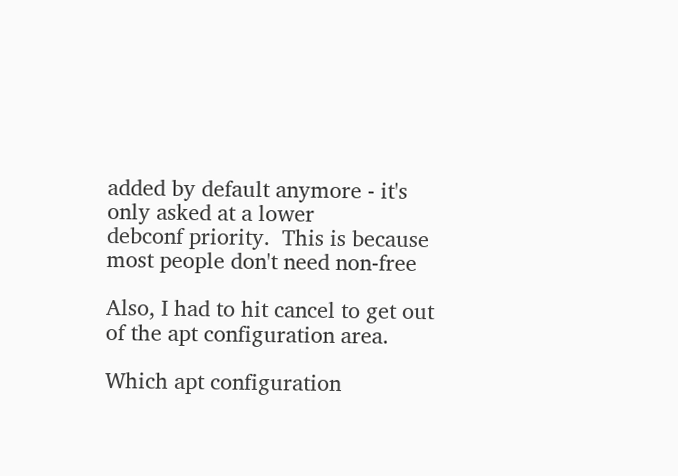added by default anymore - it's only asked at a lower
debconf priority.  This is because most people don't need non-free

Also, I had to hit cancel to get out of the apt configuration area.

Which apt configuration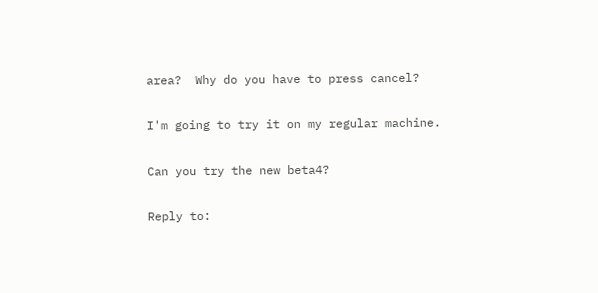area?  Why do you have to press cancel?

I'm going to try it on my regular machine.

Can you try the new beta4?

Reply to: